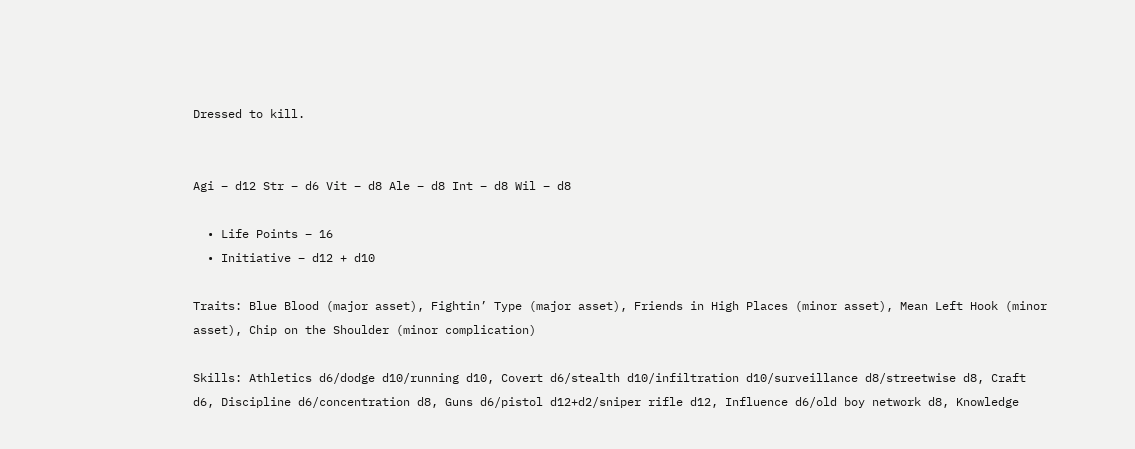Dressed to kill.


Agi – d12 Str – d6 Vit – d8 Ale – d8 Int – d8 Wil – d8

  • Life Points – 16
  • Initiative – d12 + d10

Traits: Blue Blood (major asset), Fightin’ Type (major asset), Friends in High Places (minor asset), Mean Left Hook (minor asset), Chip on the Shoulder (minor complication)

Skills: Athletics d6/dodge d10/running d10, Covert d6/stealth d10/infiltration d10/surveillance d8/streetwise d8, Craft d6, Discipline d6/concentration d8, Guns d6/pistol d12+d2/sniper rifle d12, Influence d6/old boy network d8, Knowledge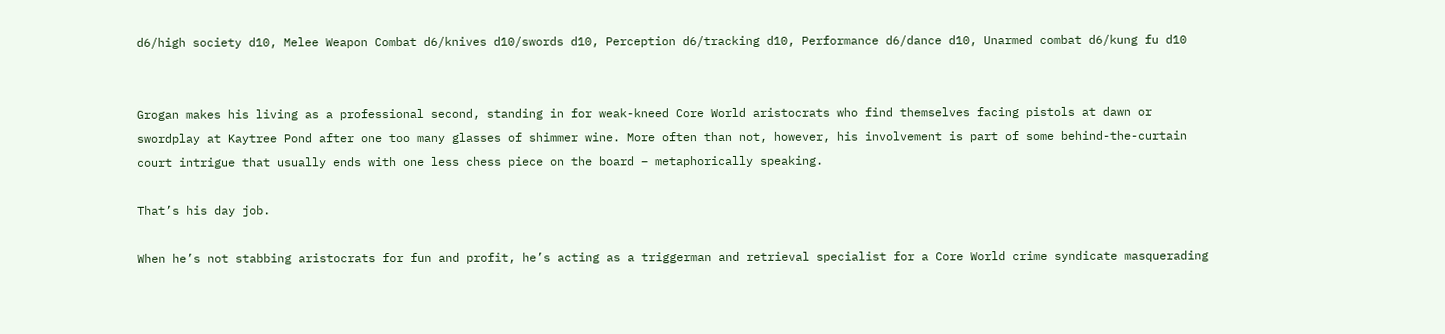d6/high society d10, Melee Weapon Combat d6/knives d10/swords d10, Perception d6/tracking d10, Performance d6/dance d10, Unarmed combat d6/kung fu d10


Grogan makes his living as a professional second, standing in for weak-kneed Core World aristocrats who find themselves facing pistols at dawn or swordplay at Kaytree Pond after one too many glasses of shimmer wine. More often than not, however, his involvement is part of some behind-the-curtain court intrigue that usually ends with one less chess piece on the board – metaphorically speaking.

That’s his day job.

When he’s not stabbing aristocrats for fun and profit, he’s acting as a triggerman and retrieval specialist for a Core World crime syndicate masquerading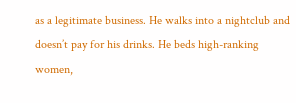as a legitimate business. He walks into a nightclub and doesn’t pay for his drinks. He beds high-ranking women,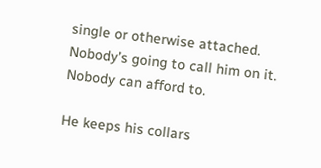single or otherwise attached. Nobody’s going to call him on it. Nobody can afford to.

He keeps his collars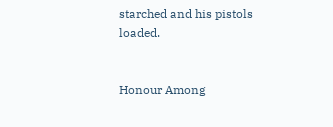starched and his pistols loaded.


Honour Among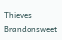Thieves Brandonsweet